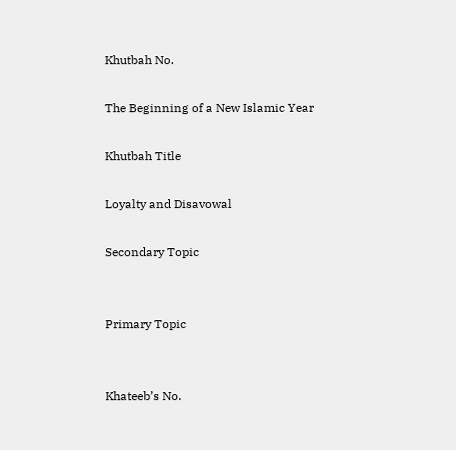Khutbah No.

The Beginning of a New Islamic Year

Khutbah Title

Loyalty and Disavowal

Secondary Topic


Primary Topic


Khateeb’s No.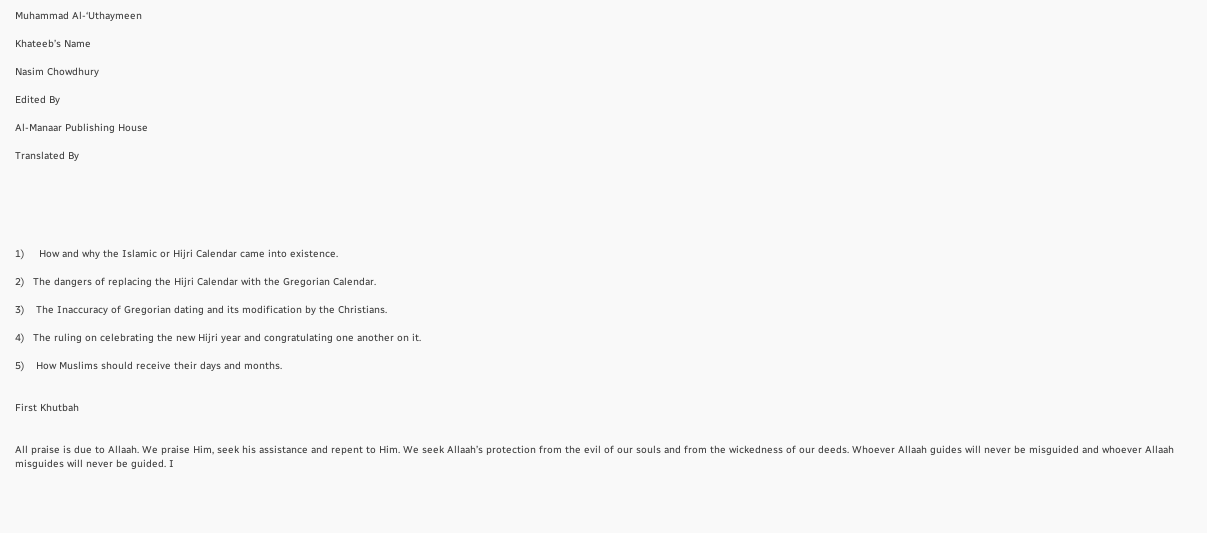Muhammad Al-‘Uthaymeen

Khateeb’s Name

Nasim Chowdhury

Edited By

Al-Manaar Publishing House

Translated By






1)     How and why the Islamic or Hijri Calendar came into existence.

2)   The dangers of replacing the Hijri Calendar with the Gregorian Calendar.

3)    The Inaccuracy of Gregorian dating and its modification by the Christians.

4)   The ruling on celebrating the new Hijri year and congratulating one another on it.

5)    How Muslims should receive their days and months.


First Khutbah


All praise is due to Allaah. We praise Him, seek his assistance and repent to Him. We seek Allaah’s protection from the evil of our souls and from the wickedness of our deeds. Whoever Allaah guides will never be misguided and whoever Allaah misguides will never be guided. I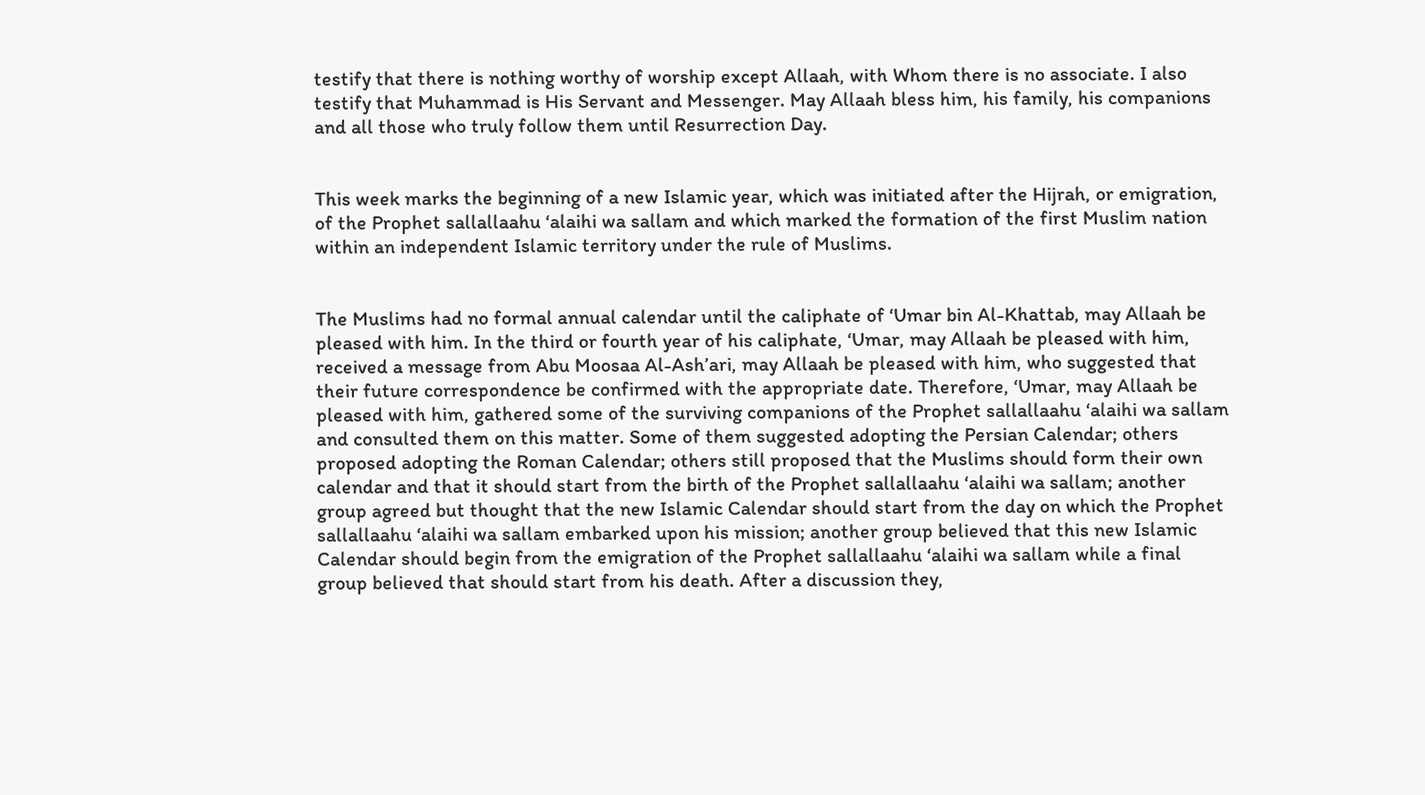testify that there is nothing worthy of worship except Allaah, with Whom there is no associate. I also testify that Muhammad is His Servant and Messenger. May Allaah bless him, his family, his companions and all those who truly follow them until Resurrection Day.


This week marks the beginning of a new Islamic year, which was initiated after the Hijrah, or emigration, of the Prophet sallallaahu ‘alaihi wa sallam and which marked the formation of the first Muslim nation within an independent Islamic territory under the rule of Muslims.


The Muslims had no formal annual calendar until the caliphate of ‘Umar bin Al-Khattab, may Allaah be pleased with him. In the third or fourth year of his caliphate, ‘Umar, may Allaah be pleased with him, received a message from Abu Moosaa Al-Ash’ari, may Allaah be pleased with him, who suggested that their future correspondence be confirmed with the appropriate date. Therefore, ‘Umar, may Allaah be pleased with him, gathered some of the surviving companions of the Prophet sallallaahu ‘alaihi wa sallam and consulted them on this matter. Some of them suggested adopting the Persian Calendar; others proposed adopting the Roman Calendar; others still proposed that the Muslims should form their own calendar and that it should start from the birth of the Prophet sallallaahu ‘alaihi wa sallam; another group agreed but thought that the new Islamic Calendar should start from the day on which the Prophet sallallaahu ‘alaihi wa sallam embarked upon his mission; another group believed that this new Islamic Calendar should begin from the emigration of the Prophet sallallaahu ‘alaihi wa sallam while a final group believed that should start from his death. After a discussion they,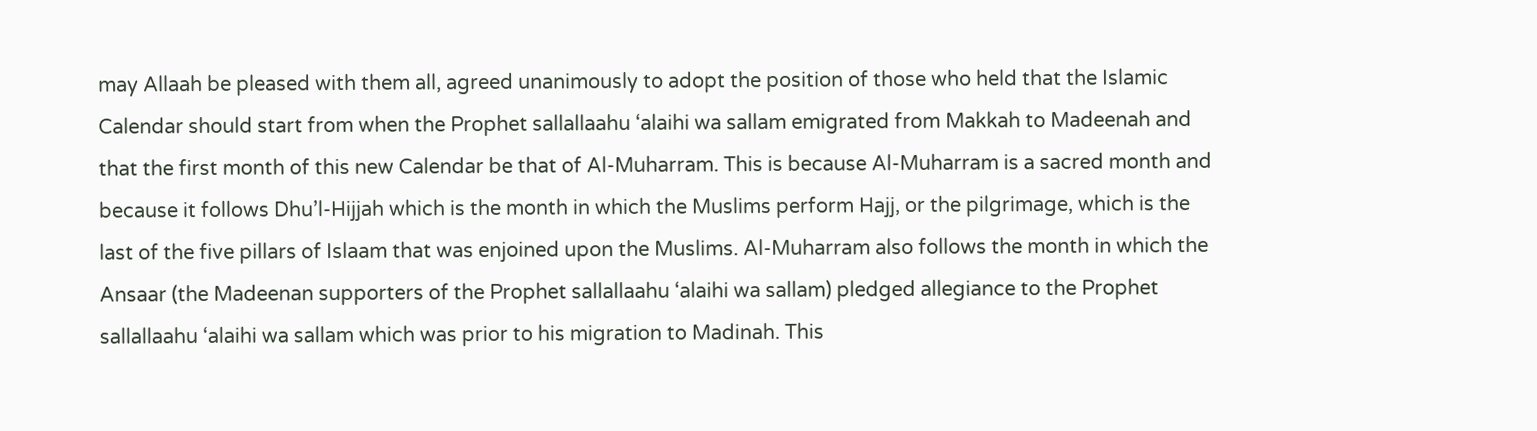may Allaah be pleased with them all, agreed unanimously to adopt the position of those who held that the Islamic Calendar should start from when the Prophet sallallaahu ‘alaihi wa sallam emigrated from Makkah to Madeenah and that the first month of this new Calendar be that of Al-Muharram. This is because Al-Muharram is a sacred month and because it follows Dhu’l-Hijjah which is the month in which the Muslims perform Hajj, or the pilgrimage, which is the last of the five pillars of Islaam that was enjoined upon the Muslims. Al-Muharram also follows the month in which the Ansaar (the Madeenan supporters of the Prophet sallallaahu ‘alaihi wa sallam) pledged allegiance to the Prophet sallallaahu ‘alaihi wa sallam which was prior to his migration to Madinah. This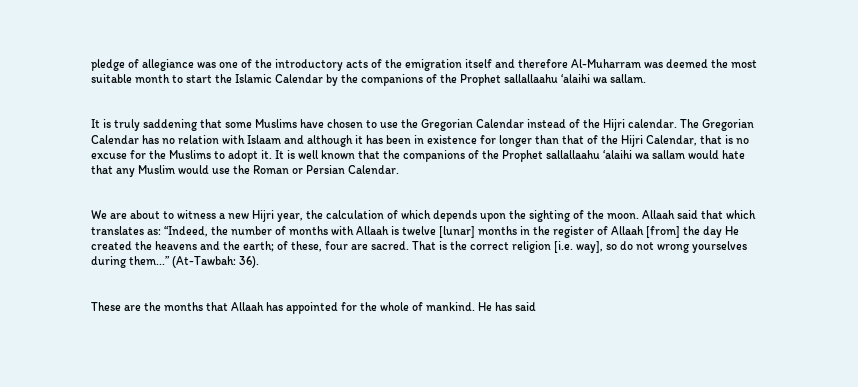pledge of allegiance was one of the introductory acts of the emigration itself and therefore Al-Muharram was deemed the most suitable month to start the Islamic Calendar by the companions of the Prophet sallallaahu ‘alaihi wa sallam.


It is truly saddening that some Muslims have chosen to use the Gregorian Calendar instead of the Hijri calendar. The Gregorian Calendar has no relation with Islaam and although it has been in existence for longer than that of the Hijri Calendar, that is no excuse for the Muslims to adopt it. It is well known that the companions of the Prophet sallallaahu ‘alaihi wa sallam would hate that any Muslim would use the Roman or Persian Calendar.


We are about to witness a new Hijri year, the calculation of which depends upon the sighting of the moon. Allaah said that which translates as: “Indeed, the number of months with Allaah is twelve [lunar] months in the register of Allaah [from] the day He created the heavens and the earth; of these, four are sacred. That is the correct religion [i.e. way], so do not wrong yourselves during them...” (At-Tawbah: 36).


These are the months that Allaah has appointed for the whole of mankind. He has said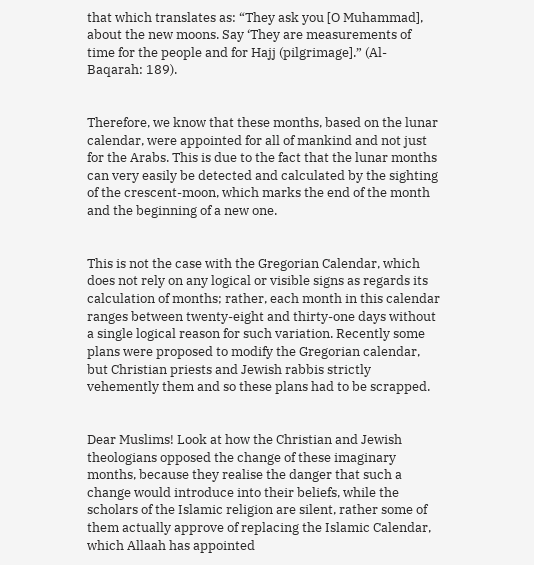that which translates as: “They ask you [O Muhammad], about the new moons. Say ‘They are measurements of time for the people and for Hajj (pilgrimage].” (Al-Baqarah: 189).


Therefore, we know that these months, based on the lunar calendar, were appointed for all of mankind and not just for the Arabs. This is due to the fact that the lunar months can very easily be detected and calculated by the sighting of the crescent-moon, which marks the end of the month and the beginning of a new one.


This is not the case with the Gregorian Calendar, which does not rely on any logical or visible signs as regards its calculation of months; rather, each month in this calendar ranges between twenty-eight and thirty-one days without a single logical reason for such variation. Recently some plans were proposed to modify the Gregorian calendar, but Christian priests and Jewish rabbis strictly vehemently them and so these plans had to be scrapped.


Dear Muslims! Look at how the Christian and Jewish theologians opposed the change of these imaginary months, because they realise the danger that such a change would introduce into their beliefs, while the scholars of the Islamic religion are silent, rather some of them actually approve of replacing the Islamic Calendar, which Allaah has appointed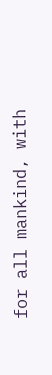for all mankind, with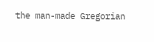the man-made Gregorian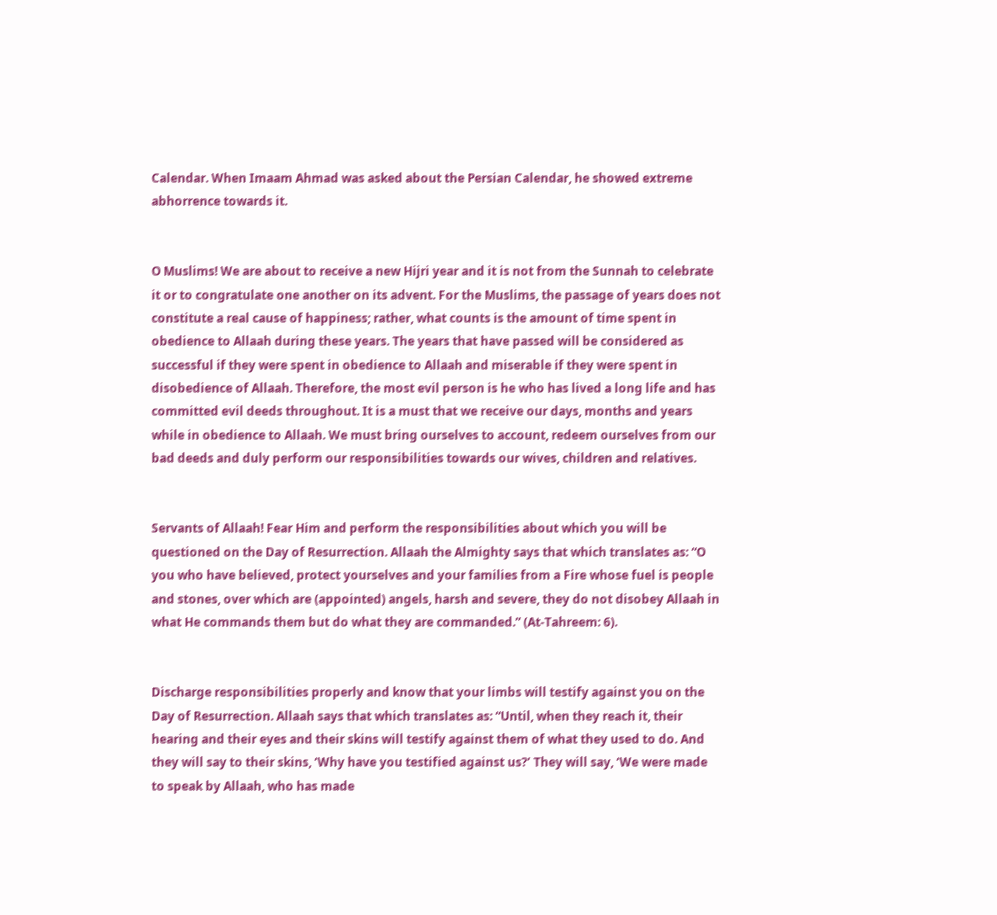Calendar. When Imaam Ahmad was asked about the Persian Calendar, he showed extreme abhorrence towards it.


O Muslims! We are about to receive a new Hijri year and it is not from the Sunnah to celebrate it or to congratulate one another on its advent. For the Muslims, the passage of years does not constitute a real cause of happiness; rather, what counts is the amount of time spent in obedience to Allaah during these years. The years that have passed will be considered as successful if they were spent in obedience to Allaah and miserable if they were spent in disobedience of Allaah. Therefore, the most evil person is he who has lived a long life and has committed evil deeds throughout. It is a must that we receive our days, months and years while in obedience to Allaah. We must bring ourselves to account, redeem ourselves from our bad deeds and duly perform our responsibilities towards our wives, children and relatives.


Servants of Allaah! Fear Him and perform the responsibilities about which you will be questioned on the Day of Resurrection. Allaah the Almighty says that which translates as: “O you who have believed, protect yourselves and your families from a Fire whose fuel is people and stones, over which are (appointed) angels, harsh and severe, they do not disobey Allaah in what He commands them but do what they are commanded.” (At-Tahreem: 6).


Discharge responsibilities properly and know that your limbs will testify against you on the Day of Resurrection. Allaah says that which translates as: “Until, when they reach it, their hearing and their eyes and their skins will testify against them of what they used to do. And they will say to their skins, ‘Why have you testified against us?’ They will say, ‘We were made to speak by Allaah, who has made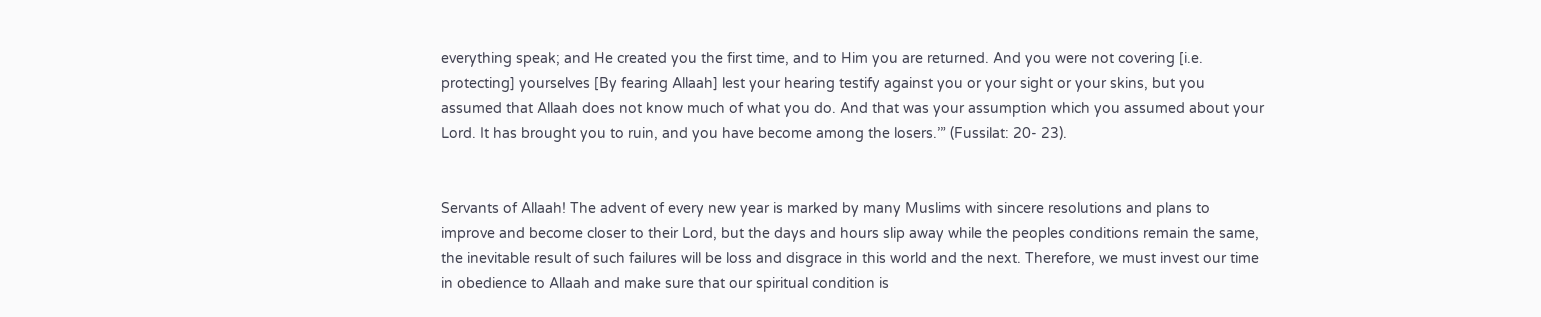everything speak; and He created you the first time, and to Him you are returned. And you were not covering [i.e. protecting] yourselves [By fearing Allaah] lest your hearing testify against you or your sight or your skins, but you assumed that Allaah does not know much of what you do. And that was your assumption which you assumed about your Lord. It has brought you to ruin, and you have become among the losers.’” (Fussilat: 20- 23).


Servants of Allaah! The advent of every new year is marked by many Muslims with sincere resolutions and plans to improve and become closer to their Lord, but the days and hours slip away while the peoples conditions remain the same, the inevitable result of such failures will be loss and disgrace in this world and the next. Therefore, we must invest our time in obedience to Allaah and make sure that our spiritual condition is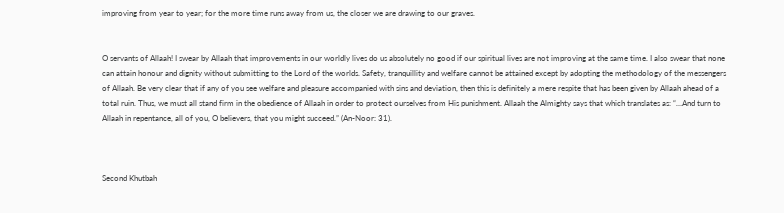improving from year to year; for the more time runs away from us, the closer we are drawing to our graves.


O servants of Allaah! I swear by Allaah that improvements in our worldly lives do us absolutely no good if our spiritual lives are not improving at the same time. I also swear that none can attain honour and dignity without submitting to the Lord of the worlds. Safety, tranquillity and welfare cannot be attained except by adopting the methodology of the messengers of Allaah. Be very clear that if any of you see welfare and pleasure accompanied with sins and deviation, then this is definitely a mere respite that has been given by Allaah ahead of a total ruin. Thus, we must all stand firm in the obedience of Allaah in order to protect ourselves from His punishment. Allaah the Almighty says that which translates as: “…And turn to Allaah in repentance, all of you, O believers, that you might succeed.” (An-Noor: 31).



Second Khutbah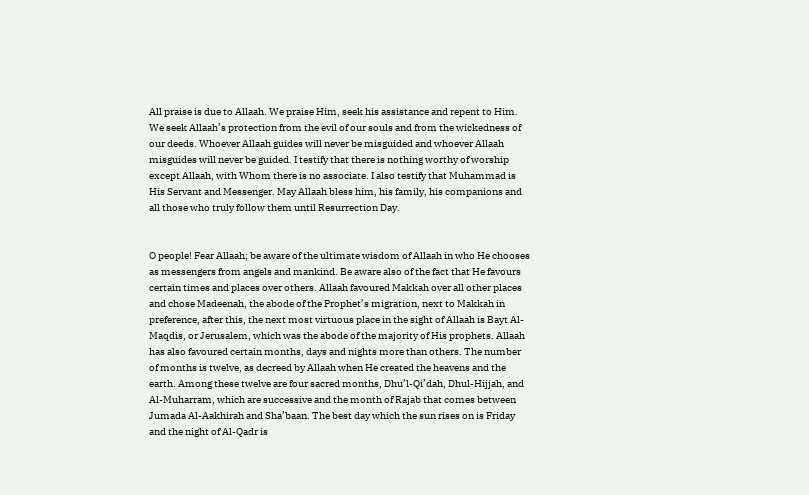All praise is due to Allaah. We praise Him, seek his assistance and repent to Him. We seek Allaah’s protection from the evil of our souls and from the wickedness of our deeds. Whoever Allaah guides will never be misguided and whoever Allaah misguides will never be guided. I testify that there is nothing worthy of worship except Allaah, with Whom there is no associate. I also testify that Muhammad is His Servant and Messenger. May Allaah bless him, his family, his companions and all those who truly follow them until Resurrection Day.


O people! Fear Allaah; be aware of the ultimate wisdom of Allaah in who He chooses as messengers from angels and mankind. Be aware also of the fact that He favours certain times and places over others. Allaah favoured Makkah over all other places and chose Madeenah, the abode of the Prophet’s migration, next to Makkah in preference, after this, the next most virtuous place in the sight of Allaah is Bayt Al-Maqdis, or Jerusalem, which was the abode of the majority of His prophets. Allaah has also favoured certain months, days and nights more than others. The number of months is twelve, as decreed by Allaah when He created the heavens and the earth. Among these twelve are four sacred months, Dhu’l-Qi’dah, Dhul-Hijjah, and Al-Muharram, which are successive and the month of Rajab that comes between Jumada Al-Aakhirah and Sha’baan. The best day which the sun rises on is Friday and the night of Al-Qadr is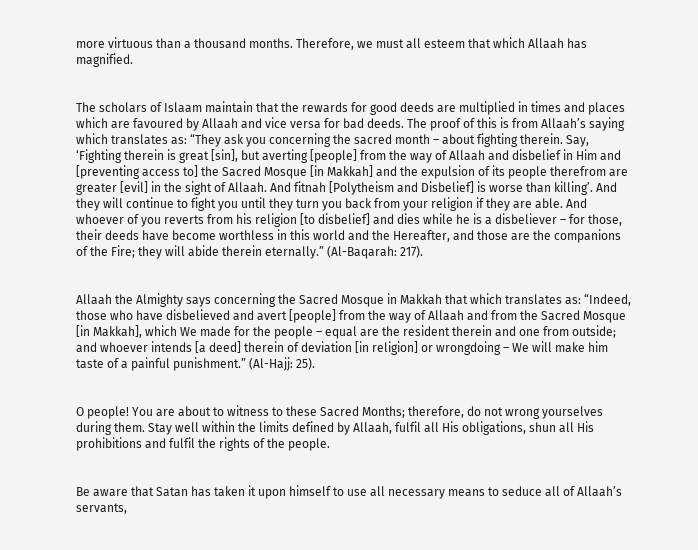more virtuous than a thousand months. Therefore, we must all esteem that which Allaah has magnified.


The scholars of Islaam maintain that the rewards for good deeds are multiplied in times and places which are favoured by Allaah and vice versa for bad deeds. The proof of this is from Allaah’s saying which translates as: “They ask you concerning the sacred month – about fighting therein. Say, ‘Fighting therein is great [sin], but averting [people] from the way of Allaah and disbelief in Him and [preventing access to] the Sacred Mosque [in Makkah] and the expulsion of its people therefrom are greater [evil] in the sight of Allaah. And fitnah [Polytheism and Disbelief] is worse than killing’. And they will continue to fight you until they turn you back from your religion if they are able. And whoever of you reverts from his religion [to disbelief] and dies while he is a disbeliever – for those, their deeds have become worthless in this world and the Hereafter, and those are the companions of the Fire; they will abide therein eternally.” (Al-Baqarah: 217).


Allaah the Almighty says concerning the Sacred Mosque in Makkah that which translates as: “Indeed, those who have disbelieved and avert [people] from the way of Allaah and from the Sacred Mosque [in Makkah], which We made for the people – equal are the resident therein and one from outside; and whoever intends [a deed] therein of deviation [in religion] or wrongdoing – We will make him taste of a painful punishment.” (Al-Hajj: 25).


O people! You are about to witness to these Sacred Months; therefore, do not wrong yourselves during them. Stay well within the limits defined by Allaah, fulfil all His obligations, shun all His prohibitions and fulfil the rights of the people.


Be aware that Satan has taken it upon himself to use all necessary means to seduce all of Allaah’s servants,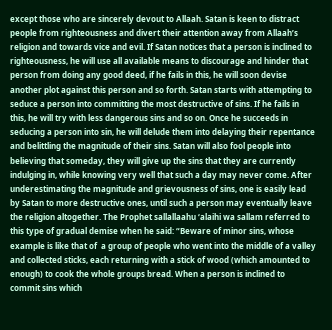except those who are sincerely devout to Allaah. Satan is keen to distract people from righteousness and divert their attention away from Allaah’s religion and towards vice and evil. If Satan notices that a person is inclined to righteousness, he will use all available means to discourage and hinder that person from doing any good deed, if he fails in this, he will soon devise another plot against this person and so forth. Satan starts with attempting to seduce a person into committing the most destructive of sins. If he fails in this, he will try with less dangerous sins and so on. Once he succeeds in seducing a person into sin, he will delude them into delaying their repentance and belittling the magnitude of their sins. Satan will also fool people into believing that someday, they will give up the sins that they are currently indulging in, while knowing very well that such a day may never come. After underestimating the magnitude and grievousness of sins, one is easily lead by Satan to more destructive ones, until such a person may eventually leave the religion altogether. The Prophet sallallaahu ‘alaihi wa sallam referred to this type of gradual demise when he said: “Beware of minor sins, whose example is like that of  a group of people who went into the middle of a valley and collected sticks, each returning with a stick of wood (which amounted to enough) to cook the whole groups bread. When a person is inclined to commit sins which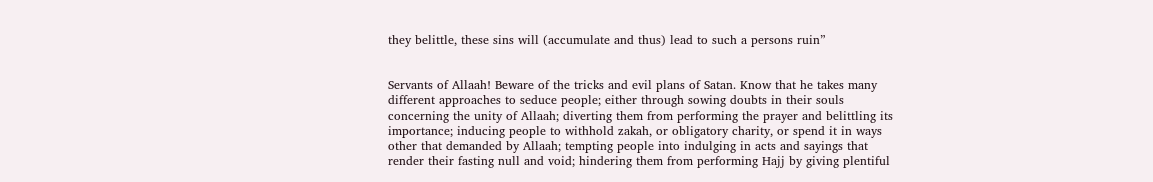they belittle, these sins will (accumulate and thus) lead to such a persons ruin”


Servants of Allaah! Beware of the tricks and evil plans of Satan. Know that he takes many different approaches to seduce people; either through sowing doubts in their souls concerning the unity of Allaah; diverting them from performing the prayer and belittling its importance; inducing people to withhold zakah, or obligatory charity, or spend it in ways other that demanded by Allaah; tempting people into indulging in acts and sayings that render their fasting null and void; hindering them from performing Hajj by giving plentiful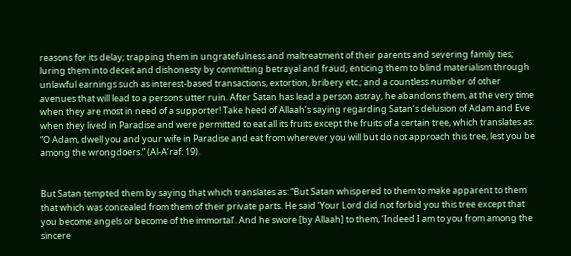reasons for its delay; trapping them in ungratefulness and maltreatment of their parents and severing family ties; luring them into deceit and dishonesty by committing betrayal and fraud; enticing them to blind materialism through unlawful earnings such as interest-based transactions, extortion, bribery etc.; and a countless number of other avenues that will lead to a persons utter ruin. After Satan has lead a person astray, he abandons them, at the very time when they are most in need of a supporter! Take heed of Allaah’s saying regarding Satan’s delusion of Adam and Eve when they lived in Paradise and were permitted to eat all its fruits except the fruits of a certain tree, which translates as: “O Adam, dwell you and your wife in Paradise and eat from wherever you will but do not approach this tree, lest you be among the wrongdoers.” (Al-A’raf: 19).


But Satan tempted them by saying that which translates as: “But Satan whispered to them to make apparent to them that which was concealed from them of their private parts. He said ‘Your Lord did not forbid you this tree except that you become angels or become of the immortal’. And he swore [by Allaah] to them, ‘Indeed I am to you from among the sincere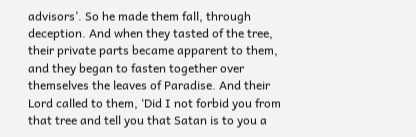advisors’. So he made them fall, through deception. And when they tasted of the tree, their private parts became apparent to them, and they began to fasten together over themselves the leaves of Paradise. And their Lord called to them, ‘Did I not forbid you from that tree and tell you that Satan is to you a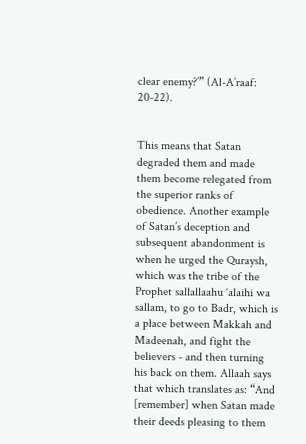clear enemy?’” (Al-A’raaf: 20-22).


This means that Satan degraded them and made them become relegated from the superior ranks of obedience. Another example of Satan’s deception and subsequent abandonment is when he urged the Quraysh, which was the tribe of the Prophet sallallaahu ‘alaihi wa sallam, to go to Badr, which is a place between Makkah and Madeenah, and fight the believers - and then turning his back on them. Allaah says that which translates as: “And [remember] when Satan made their deeds pleasing to them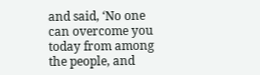and said, ‘No one can overcome you today from among the people, and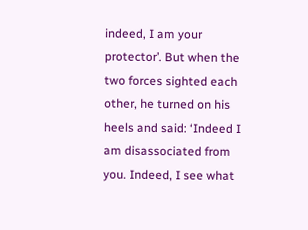indeed, I am your protector’. But when the two forces sighted each other, he turned on his heels and said: ‘Indeed I am disassociated from you. Indeed, I see what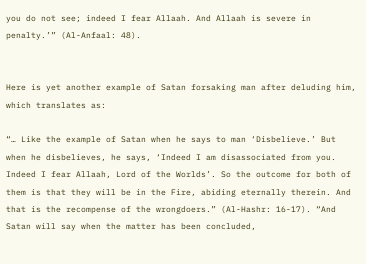you do not see; indeed I fear Allaah. And Allaah is severe in penalty.’” (Al-Anfaal: 48).


Here is yet another example of Satan forsaking man after deluding him, which translates as:

“… Like the example of Satan when he says to man ‘Disbelieve.’ But when he disbelieves, he says, ‘Indeed I am disassociated from you. Indeed I fear Allaah, Lord of the Worlds’. So the outcome for both of them is that they will be in the Fire, abiding eternally therein. And that is the recompense of the wrongdoers.” (Al-Hashr: 16-17). “And Satan will say when the matter has been concluded,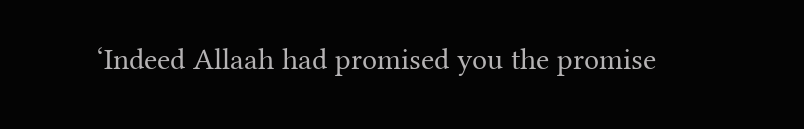‘Indeed Allaah had promised you the promise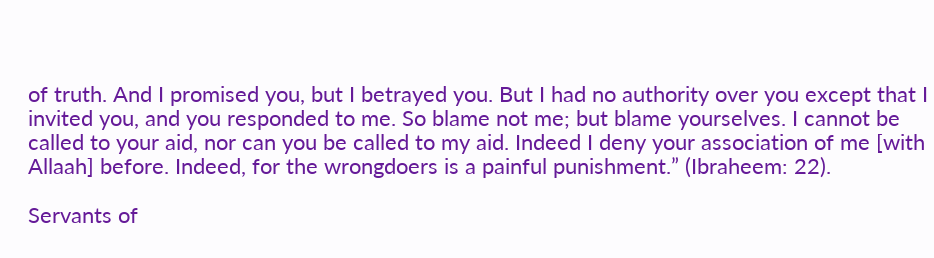of truth. And I promised you, but I betrayed you. But I had no authority over you except that I invited you, and you responded to me. So blame not me; but blame yourselves. I cannot be called to your aid, nor can you be called to my aid. Indeed I deny your association of me [with Allaah] before. Indeed, for the wrongdoers is a painful punishment.” (Ibraheem: 22).

Servants of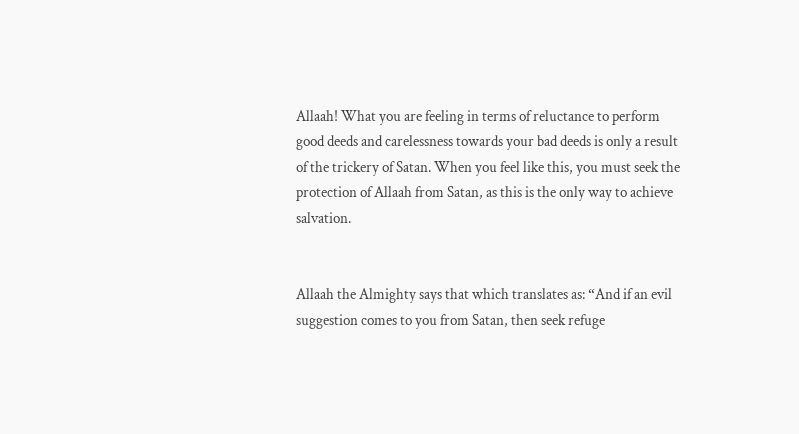Allaah! What you are feeling in terms of reluctance to perform good deeds and carelessness towards your bad deeds is only a result of the trickery of Satan. When you feel like this, you must seek the protection of Allaah from Satan, as this is the only way to achieve salvation.


Allaah the Almighty says that which translates as: “And if an evil suggestion comes to you from Satan, then seek refuge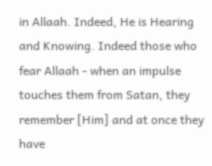in Allaah. Indeed, He is Hearing and Knowing. Indeed those who fear Allaah - when an impulse touches them from Satan, they remember [Him] and at once they have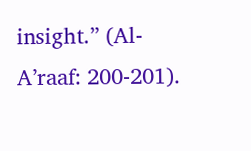insight.” (Al-A’raaf: 200-201).